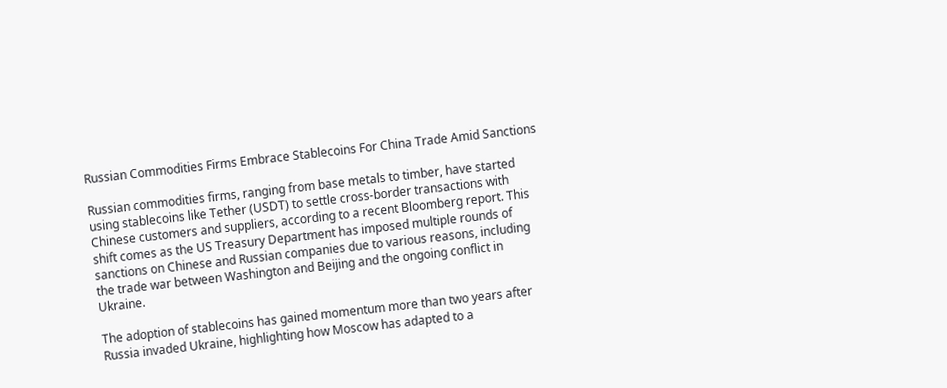Russian Commodities Firms Embrace Stablecoins For China Trade Amid Sanctions

Russian commodities firms, ranging from base metals to timber, have started using stablecoins like Tether (USDT) to settle cross-border transactions with Chinese customers and suppliers, according to a recent Bloomberg report. This shift comes as the US Treasury Department has imposed multiple rounds of sanctions on Chinese and Russian companies due to various reasons, including the trade war between Washington and Beijing and the ongoing conflict in Ukraine.

The adoption of stablecoins has gained momentum more than two years after Russia invaded Ukraine, highlighting how Moscow has adapted to a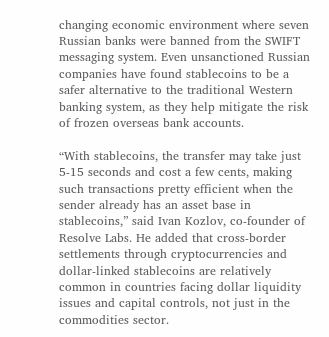changing economic environment where seven Russian banks were banned from the SWIFT messaging system. Even unsanctioned Russian companies have found stablecoins to be a safer alternative to the traditional Western banking system, as they help mitigate the risk of frozen overseas bank accounts.

“With stablecoins, the transfer may take just 5-15 seconds and cost a few cents, making such transactions pretty efficient when the sender already has an asset base in stablecoins,” said Ivan Kozlov, co-founder of Resolve Labs. He added that cross-border settlements through cryptocurrencies and dollar-linked stablecoins are relatively common in countries facing dollar liquidity issues and capital controls, not just in the commodities sector.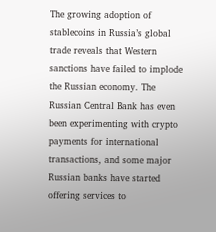The growing adoption of stablecoins in Russia’s global trade reveals that Western sanctions have failed to implode the Russian economy. The Russian Central Bank has even been experimenting with crypto payments for international transactions, and some major Russian banks have started offering services to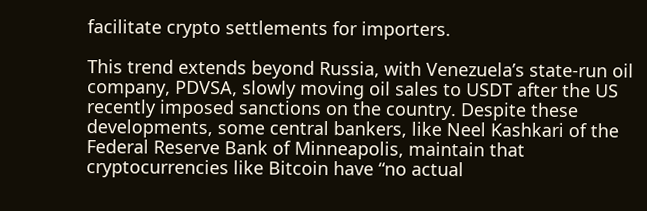facilitate crypto settlements for importers.

This trend extends beyond Russia, with Venezuela’s state-run oil company, PDVSA, slowly moving oil sales to USDT after the US recently imposed sanctions on the country. Despite these developments, some central bankers, like Neel Kashkari of the Federal Reserve Bank of Minneapolis, maintain that cryptocurrencies like Bitcoin have “no actual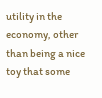utility in the economy, other than being a nice toy that some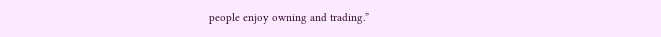people enjoy owning and trading.”